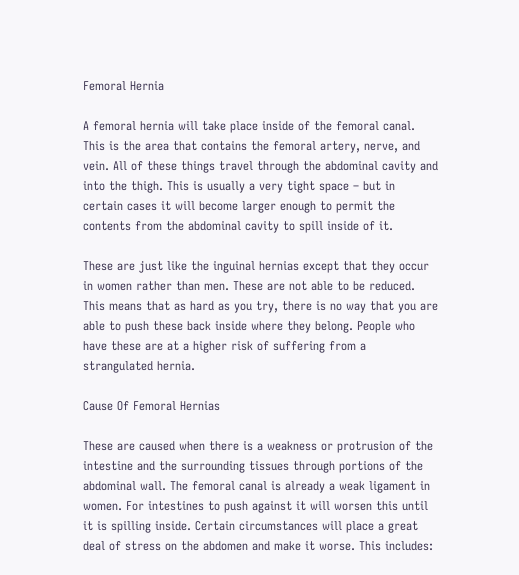Femoral Hernia

A femoral hernia will take place inside of the femoral canal. This is the area that contains the femoral artery, nerve, and vein. All of these things travel through the abdominal cavity and into the thigh. This is usually a very tight space – but in certain cases it will become larger enough to permit the contents from the abdominal cavity to spill inside of it.

These are just like the inguinal hernias except that they occur in women rather than men. These are not able to be reduced. This means that as hard as you try, there is no way that you are able to push these back inside where they belong. People who have these are at a higher risk of suffering from a strangulated hernia.

Cause Of Femoral Hernias

These are caused when there is a weakness or protrusion of the intestine and the surrounding tissues through portions of the abdominal wall. The femoral canal is already a weak ligament in women. For intestines to push against it will worsen this until it is spilling inside. Certain circumstances will place a great deal of stress on the abdomen and make it worse. This includes: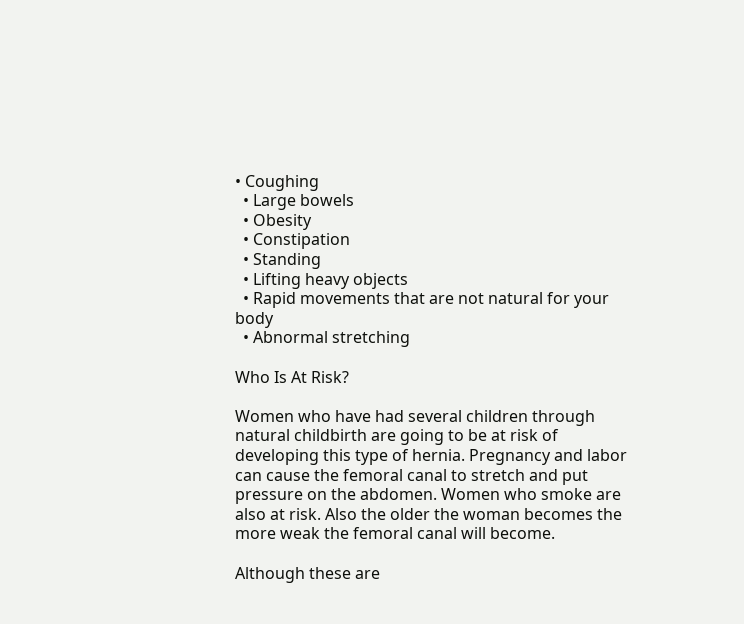• Coughing
  • Large bowels
  • Obesity
  • Constipation
  • Standing
  • Lifting heavy objects
  • Rapid movements that are not natural for your body
  • Abnormal stretching

Who Is At Risk?

Women who have had several children through natural childbirth are going to be at risk of developing this type of hernia. Pregnancy and labor can cause the femoral canal to stretch and put pressure on the abdomen. Women who smoke are also at risk. Also the older the woman becomes the more weak the femoral canal will become.

Although these are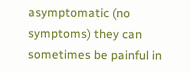asymptomatic (no symptoms) they can sometimes be painful in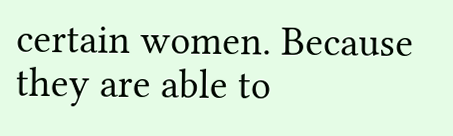certain women. Because they are able to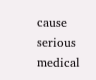cause serious medical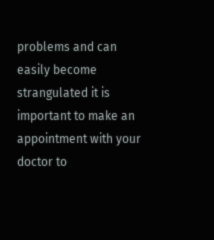problems and can easily become strangulated it is important to make an appointment with your doctor to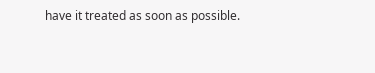have it treated as soon as possible.